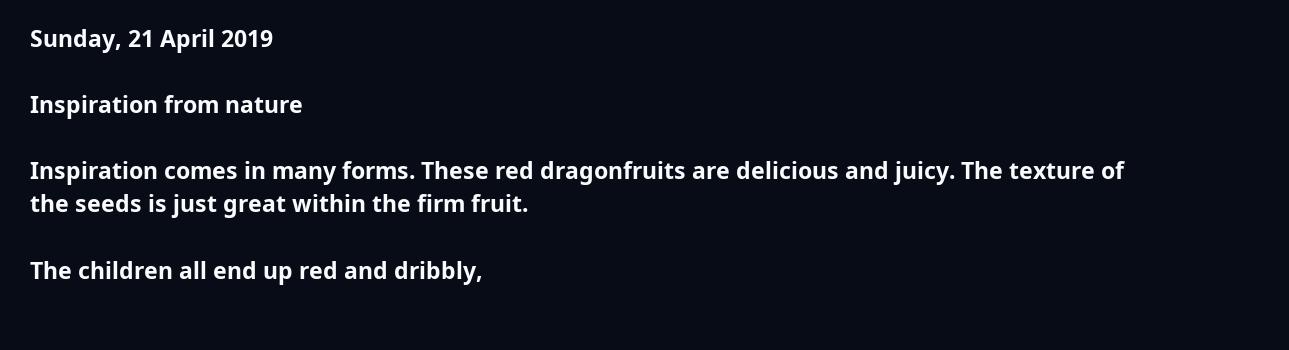Sunday, 21 April 2019

Inspiration from nature

Inspiration comes in many forms. These red dragonfruits are delicious and juicy. The texture of the seeds is just great within the firm fruit.

The children all end up red and dribbly,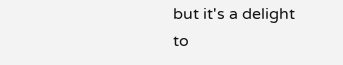but it's a delight to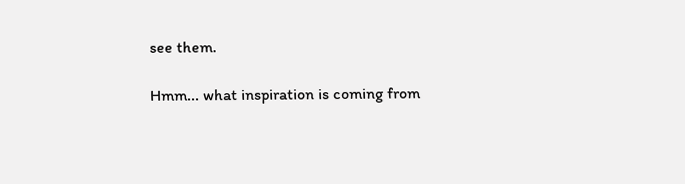see them.

Hmm... what inspiration is coming from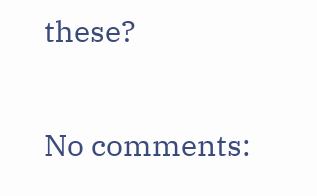these?

No comments: